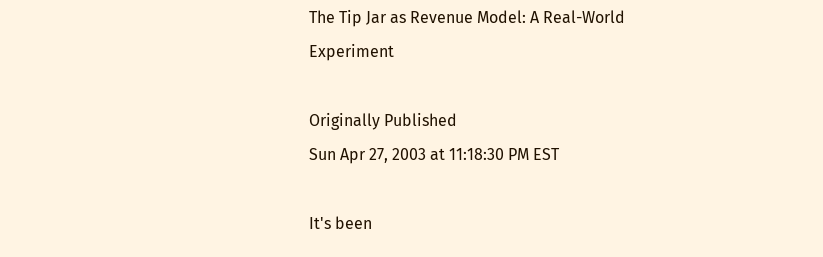The Tip Jar as Revenue Model: A Real-World Experiment

Originally Published
Sun Apr 27, 2003 at 11:18:30 PM EST

It's been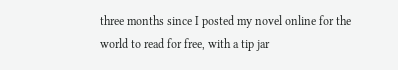three months since I posted my novel online for the world to read for free, with a tip jar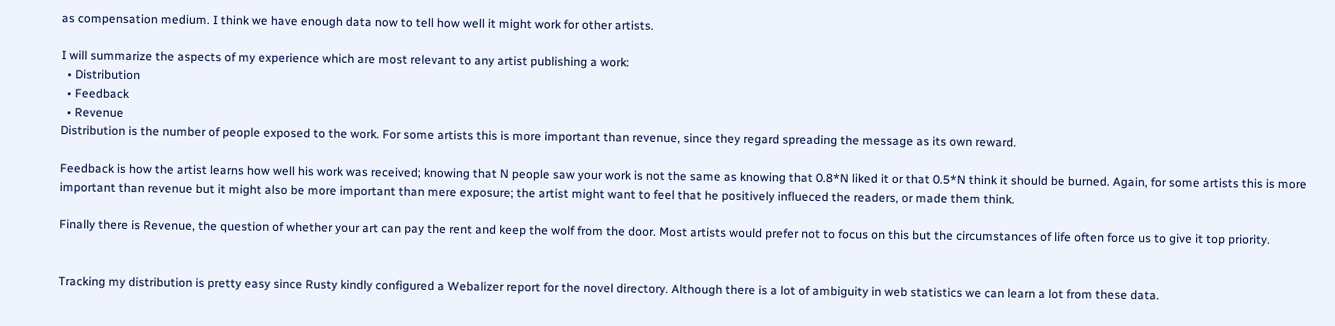as compensation medium. I think we have enough data now to tell how well it might work for other artists.

I will summarize the aspects of my experience which are most relevant to any artist publishing a work:
  • Distribution
  • Feedback
  • Revenue
Distribution is the number of people exposed to the work. For some artists this is more important than revenue, since they regard spreading the message as its own reward.

Feedback is how the artist learns how well his work was received; knowing that N people saw your work is not the same as knowing that 0.8*N liked it or that 0.5*N think it should be burned. Again, for some artists this is more important than revenue but it might also be more important than mere exposure; the artist might want to feel that he positively influeced the readers, or made them think.

Finally there is Revenue, the question of whether your art can pay the rent and keep the wolf from the door. Most artists would prefer not to focus on this but the circumstances of life often force us to give it top priority.


Tracking my distribution is pretty easy since Rusty kindly configured a Webalizer report for the novel directory. Although there is a lot of ambiguity in web statistics we can learn a lot from these data.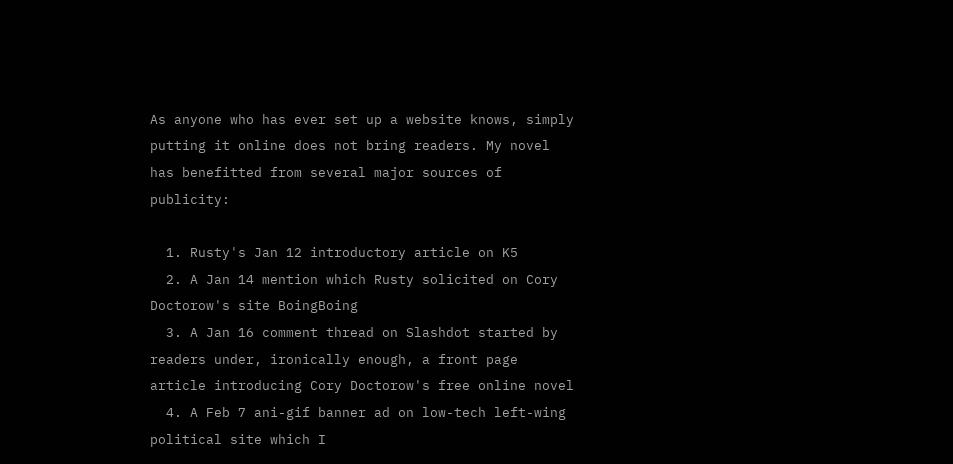As anyone who has ever set up a website knows, simply putting it online does not bring readers. My novel has benefitted from several major sources of publicity:

  1. Rusty's Jan 12 introductory article on K5
  2. A Jan 14 mention which Rusty solicited on Cory Doctorow's site BoingBoing
  3. A Jan 16 comment thread on Slashdot started by readers under, ironically enough, a front page article introducing Cory Doctorow's free online novel
  4. A Feb 7 ani-gif banner ad on low-tech left-wing political site which I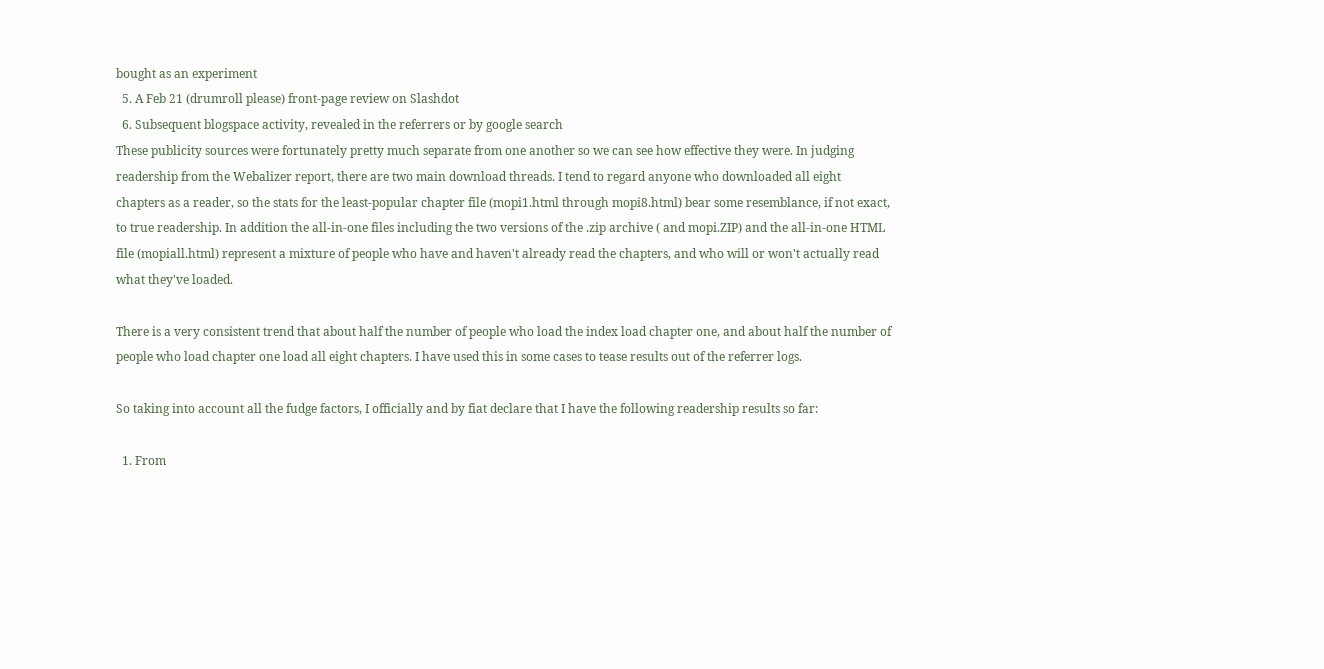bought as an experiment
  5. A Feb 21 (drumroll please) front-page review on Slashdot
  6. Subsequent blogspace activity, revealed in the referrers or by google search
These publicity sources were fortunately pretty much separate from one another so we can see how effective they were. In judging readership from the Webalizer report, there are two main download threads. I tend to regard anyone who downloaded all eight chapters as a reader, so the stats for the least-popular chapter file (mopi1.html through mopi8.html) bear some resemblance, if not exact, to true readership. In addition the all-in-one files including the two versions of the .zip archive ( and mopi.ZIP) and the all-in-one HTML file (mopiall.html) represent a mixture of people who have and haven't already read the chapters, and who will or won't actually read what they've loaded.

There is a very consistent trend that about half the number of people who load the index load chapter one, and about half the number of people who load chapter one load all eight chapters. I have used this in some cases to tease results out of the referrer logs.

So taking into account all the fudge factors, I officially and by fiat declare that I have the following readership results so far:

  1. From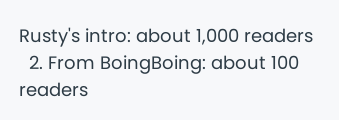Rusty's intro: about 1,000 readers
  2. From BoingBoing: about 100 readers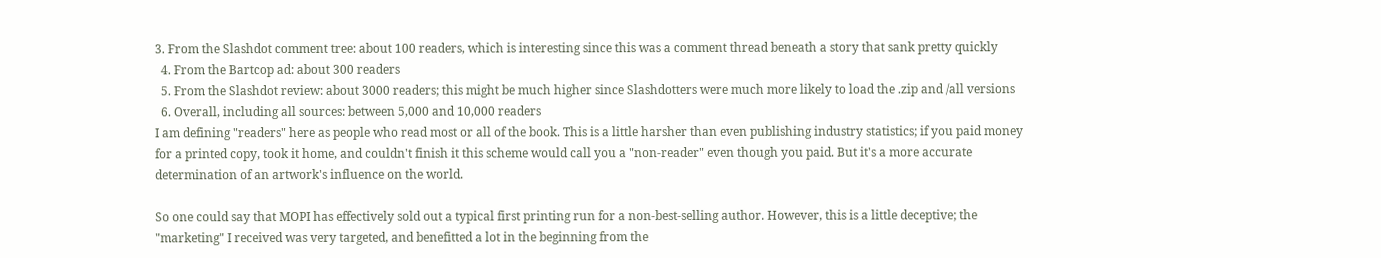3. From the Slashdot comment tree: about 100 readers, which is interesting since this was a comment thread beneath a story that sank pretty quickly
  4. From the Bartcop ad: about 300 readers
  5. From the Slashdot review: about 3000 readers; this might be much higher since Slashdotters were much more likely to load the .zip and /all versions
  6. Overall, including all sources: between 5,000 and 10,000 readers
I am defining "readers" here as people who read most or all of the book. This is a little harsher than even publishing industry statistics; if you paid money for a printed copy, took it home, and couldn't finish it this scheme would call you a "non-reader" even though you paid. But it's a more accurate determination of an artwork's influence on the world.

So one could say that MOPI has effectively sold out a typical first printing run for a non-best-selling author. However, this is a little deceptive; the "marketing" I received was very targeted, and benefitted a lot in the beginning from the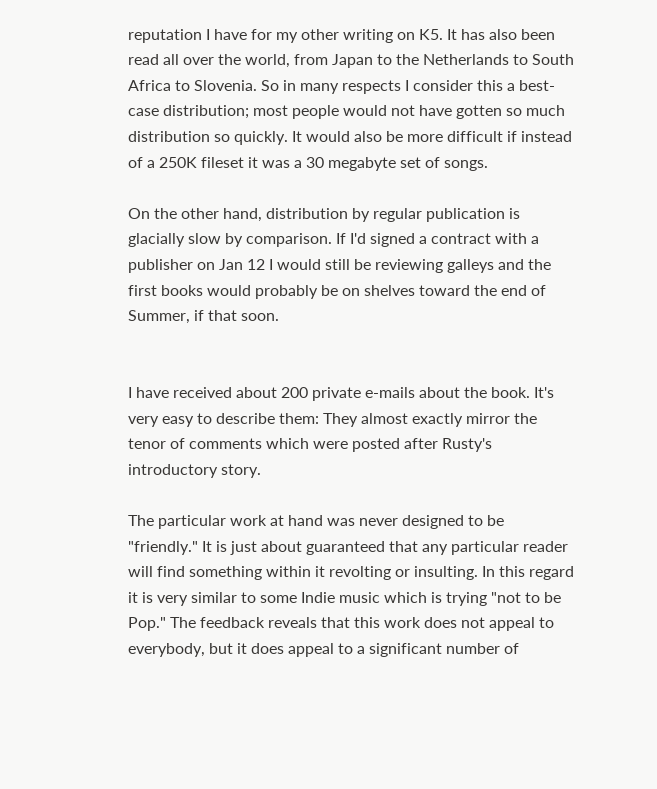reputation I have for my other writing on K5. It has also been read all over the world, from Japan to the Netherlands to South Africa to Slovenia. So in many respects I consider this a best-case distribution; most people would not have gotten so much distribution so quickly. It would also be more difficult if instead of a 250K fileset it was a 30 megabyte set of songs.

On the other hand, distribution by regular publication is glacially slow by comparison. If I'd signed a contract with a publisher on Jan 12 I would still be reviewing galleys and the first books would probably be on shelves toward the end of Summer, if that soon.


I have received about 200 private e-mails about the book. It's very easy to describe them: They almost exactly mirror the tenor of comments which were posted after Rusty's introductory story.

The particular work at hand was never designed to be "friendly." It is just about guaranteed that any particular reader will find something within it revolting or insulting. In this regard it is very similar to some Indie music which is trying "not to be Pop." The feedback reveals that this work does not appeal to everybody, but it does appeal to a significant number of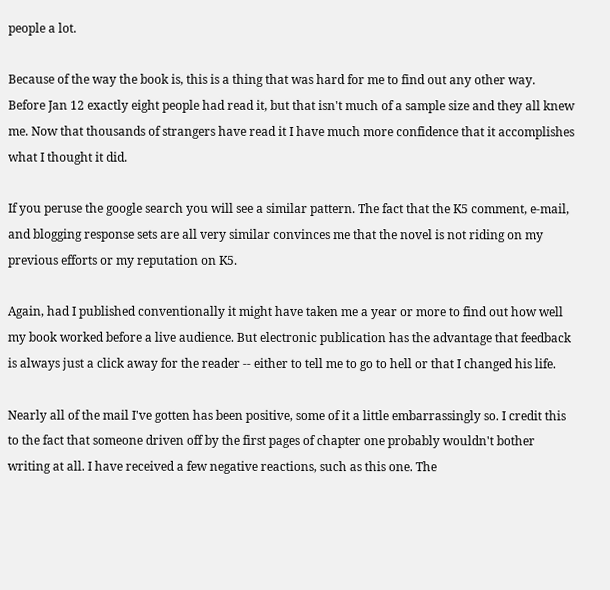people a lot.

Because of the way the book is, this is a thing that was hard for me to find out any other way. Before Jan 12 exactly eight people had read it, but that isn't much of a sample size and they all knew me. Now that thousands of strangers have read it I have much more confidence that it accomplishes what I thought it did.

If you peruse the google search you will see a similar pattern. The fact that the K5 comment, e-mail, and blogging response sets are all very similar convinces me that the novel is not riding on my previous efforts or my reputation on K5.

Again, had I published conventionally it might have taken me a year or more to find out how well my book worked before a live audience. But electronic publication has the advantage that feedback is always just a click away for the reader -- either to tell me to go to hell or that I changed his life.

Nearly all of the mail I've gotten has been positive, some of it a little embarrassingly so. I credit this to the fact that someone driven off by the first pages of chapter one probably wouldn't bother writing at all. I have received a few negative reactions, such as this one. The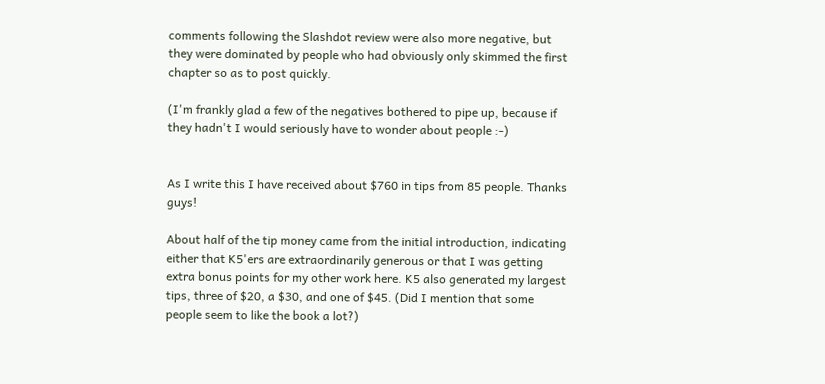comments following the Slashdot review were also more negative, but they were dominated by people who had obviously only skimmed the first chapter so as to post quickly.

(I'm frankly glad a few of the negatives bothered to pipe up, because if they hadn't I would seriously have to wonder about people :-)


As I write this I have received about $760 in tips from 85 people. Thanks guys!

About half of the tip money came from the initial introduction, indicating either that K5'ers are extraordinarily generous or that I was getting extra bonus points for my other work here. K5 also generated my largest tips, three of $20, a $30, and one of $45. (Did I mention that some people seem to like the book a lot?)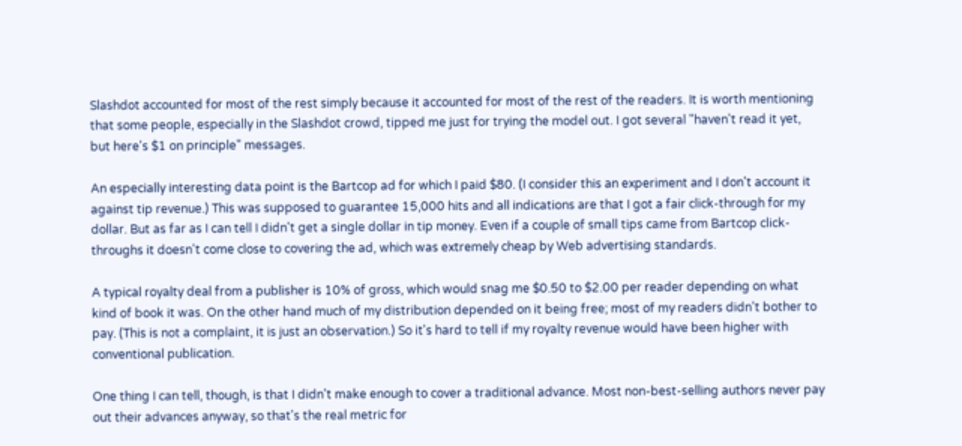Slashdot accounted for most of the rest simply because it accounted for most of the rest of the readers. It is worth mentioning that some people, especially in the Slashdot crowd, tipped me just for trying the model out. I got several "haven't read it yet, but here's $1 on principle" messages.

An especially interesting data point is the Bartcop ad for which I paid $80. (I consider this an experiment and I don't account it against tip revenue.) This was supposed to guarantee 15,000 hits and all indications are that I got a fair click-through for my dollar. But as far as I can tell I didn't get a single dollar in tip money. Even if a couple of small tips came from Bartcop click-throughs it doesn't come close to covering the ad, which was extremely cheap by Web advertising standards.

A typical royalty deal from a publisher is 10% of gross, which would snag me $0.50 to $2.00 per reader depending on what kind of book it was. On the other hand much of my distribution depended on it being free; most of my readers didn't bother to pay. (This is not a complaint, it is just an observation.) So it's hard to tell if my royalty revenue would have been higher with conventional publication.

One thing I can tell, though, is that I didn't make enough to cover a traditional advance. Most non-best-selling authors never pay out their advances anyway, so that's the real metric for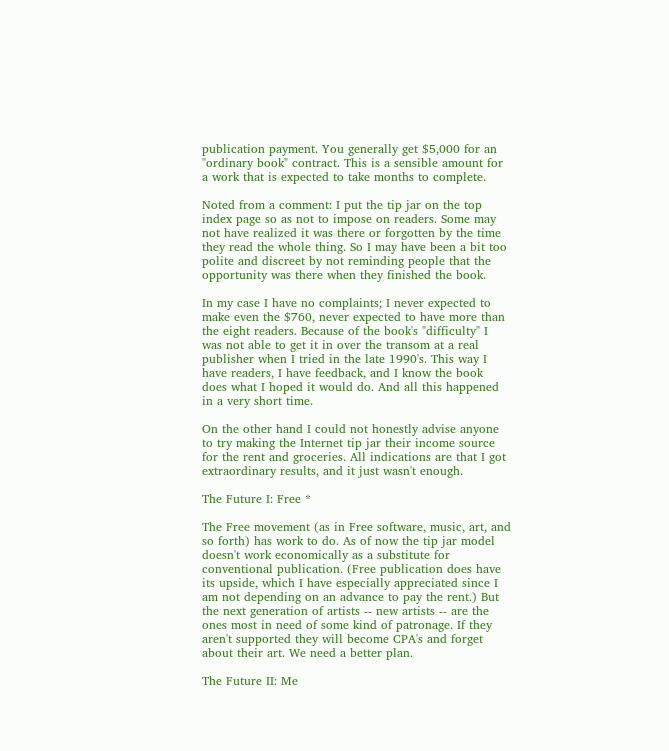publication payment. You generally get $5,000 for an "ordinary book" contract. This is a sensible amount for a work that is expected to take months to complete.

Noted from a comment: I put the tip jar on the top index page so as not to impose on readers. Some may not have realized it was there or forgotten by the time they read the whole thing. So I may have been a bit too polite and discreet by not reminding people that the opportunity was there when they finished the book.

In my case I have no complaints; I never expected to make even the $760, never expected to have more than the eight readers. Because of the book's "difficulty" I was not able to get it in over the transom at a real publisher when I tried in the late 1990's. This way I have readers, I have feedback, and I know the book does what I hoped it would do. And all this happened in a very short time.

On the other hand I could not honestly advise anyone to try making the Internet tip jar their income source for the rent and groceries. All indications are that I got extraordinary results, and it just wasn't enough.

The Future I: Free *

The Free movement (as in Free software, music, art, and so forth) has work to do. As of now the tip jar model doesn't work economically as a substitute for conventional publication. (Free publication does have its upside, which I have especially appreciated since I am not depending on an advance to pay the rent.) But the next generation of artists -- new artists -- are the ones most in need of some kind of patronage. If they aren't supported they will become CPA's and forget about their art. We need a better plan.

The Future II: Me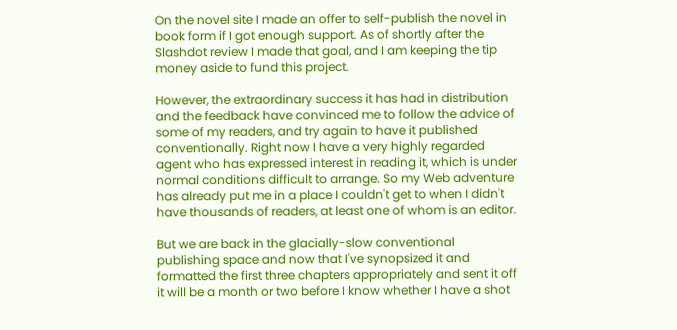On the novel site I made an offer to self-publish the novel in book form if I got enough support. As of shortly after the Slashdot review I made that goal, and I am keeping the tip money aside to fund this project.

However, the extraordinary success it has had in distribution and the feedback have convinced me to follow the advice of some of my readers, and try again to have it published conventionally. Right now I have a very highly regarded agent who has expressed interest in reading it, which is under normal conditions difficult to arrange. So my Web adventure has already put me in a place I couldn't get to when I didn't have thousands of readers, at least one of whom is an editor.

But we are back in the glacially-slow conventional publishing space and now that I've synopsized it and formatted the first three chapters appropriately and sent it off it will be a month or two before I know whether I have a shot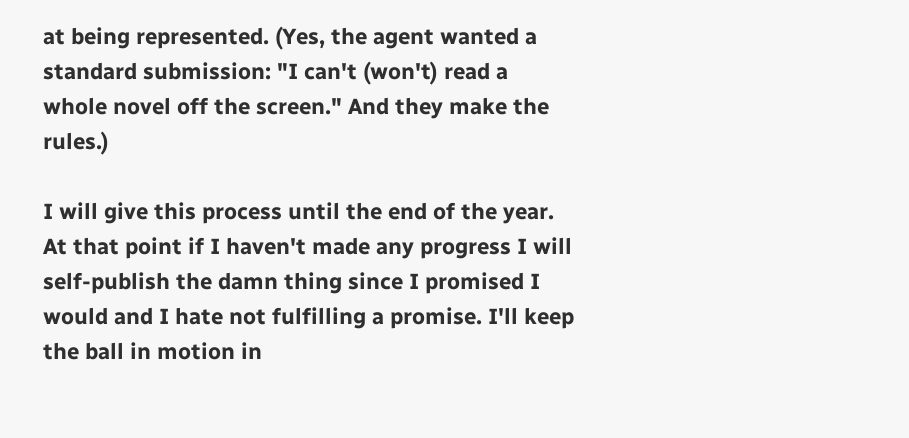at being represented. (Yes, the agent wanted a standard submission: "I can't (won't) read a whole novel off the screen." And they make the rules.)

I will give this process until the end of the year. At that point if I haven't made any progress I will self-publish the damn thing since I promised I would and I hate not fulfilling a promise. I'll keep the ball in motion in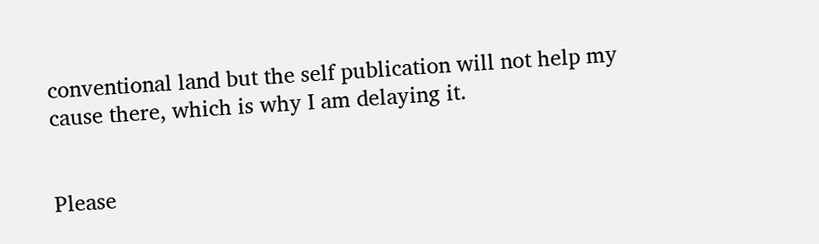conventional land but the self publication will not help my cause there, which is why I am delaying it.


Please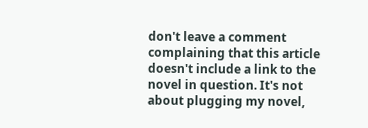don't leave a comment complaining that this article doesn't include a link to the novel in question. It's not about plugging my novel,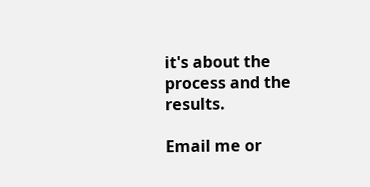it's about the process and the results.

Email me or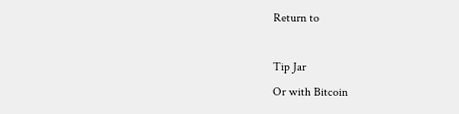Return to

Tip Jar
Or with Bitcoin